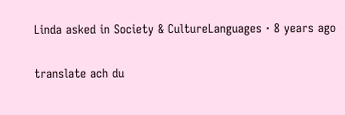Linda asked in Society & CultureLanguages · 8 years ago

translate ach du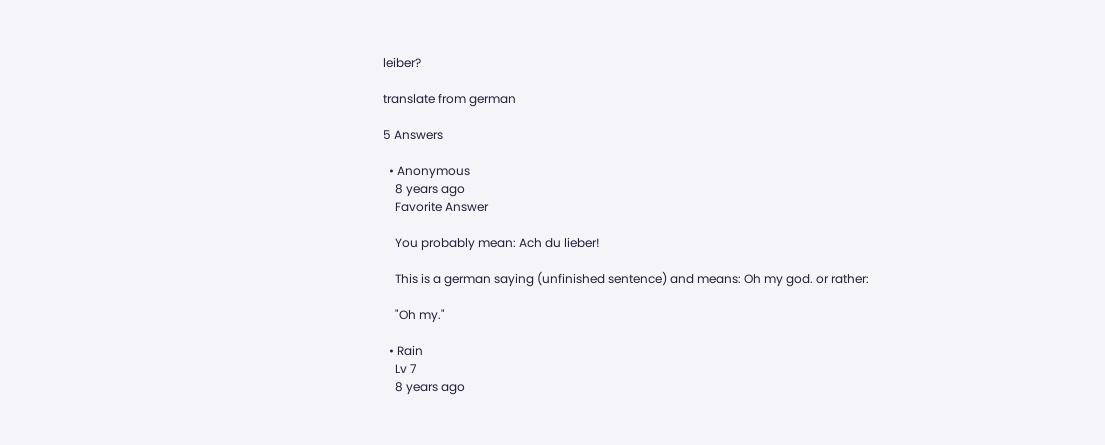leiber?

translate from german

5 Answers

  • Anonymous
    8 years ago
    Favorite Answer

    You probably mean: Ach du lieber!

    This is a german saying (unfinished sentence) and means: Oh my god. or rather:

    "Oh my."

  • Rain
    Lv 7
    8 years ago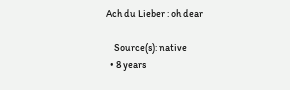Ach du Lieber : oh dear

    Source(s): native
  • 8 years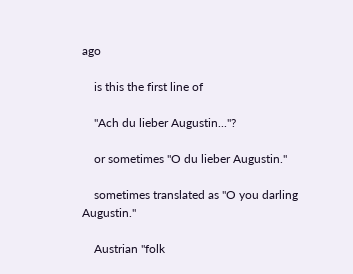ago

    is this the first line of

    "Ach du lieber Augustin..."?

    or sometimes "O du lieber Augustin."

    sometimes translated as "O you darling Augustin."

    Austrian "folk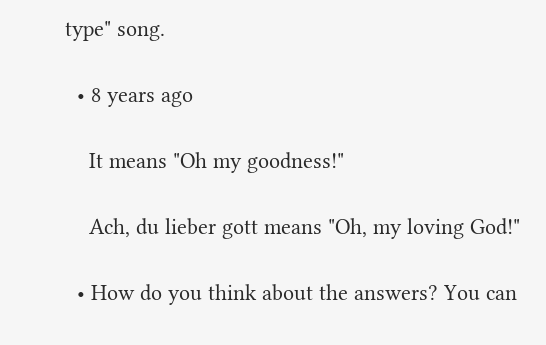type" song.

  • 8 years ago

    It means "Oh my goodness!"

    Ach, du lieber gott means "Oh, my loving God!"

  • How do you think about the answers? You can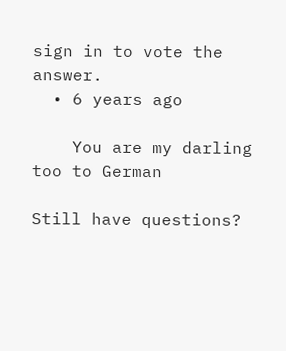sign in to vote the answer.
  • 6 years ago

    You are my darling too to German

Still have questions?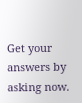Get your answers by asking now.